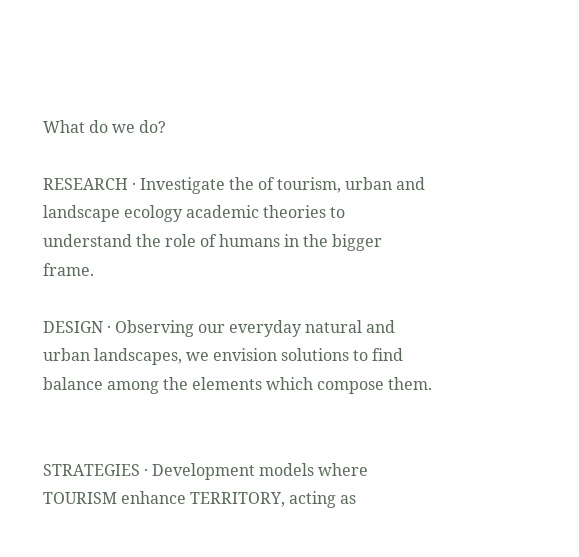What do we do?

RESEARCH · Investigate the of tourism, urban and landscape ecology academic theories to understand the role of humans in the bigger frame.

DESIGN · Observing our everyday natural and urban landscapes, we envision solutions to find balance among the elements which compose them.


STRATEGIES · Development models where TOURISM enhance TERRITORY, acting as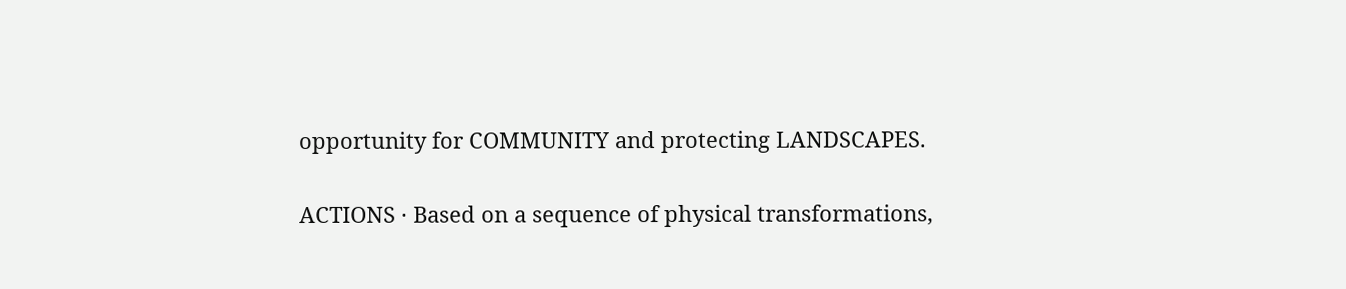opportunity for COMMUNITY and protecting LANDSCAPES.

ACTIONS · Based on a sequence of physical transformations,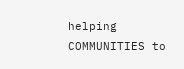helping COMMUNITIES to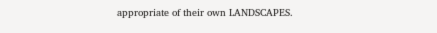appropriate of their own LANDSCAPES.